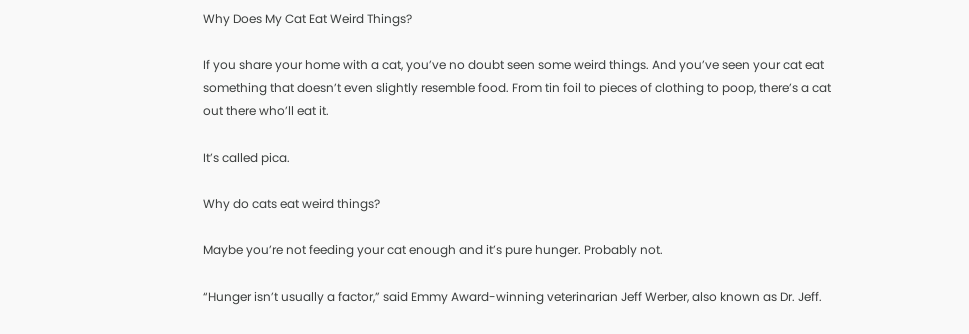Why Does My Cat Eat Weird Things?

If you share your home with a cat, you’ve no doubt seen some weird things. And you’ve seen your cat eat something that doesn’t even slightly resemble food. From tin foil to pieces of clothing to poop, there’s a cat out there who’ll eat it.

It’s called pica.

Why do cats eat weird things?

Maybe you’re not feeding your cat enough and it’s pure hunger. Probably not.

“Hunger isn’t usually a factor,” said Emmy Award-winning veterinarian Jeff Werber, also known as Dr. Jeff.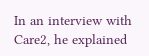In an interview with Care2, he explained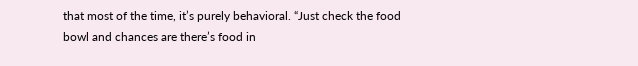that most of the time, it’s purely behavioral. “Just check the food bowl and chances are there’s food in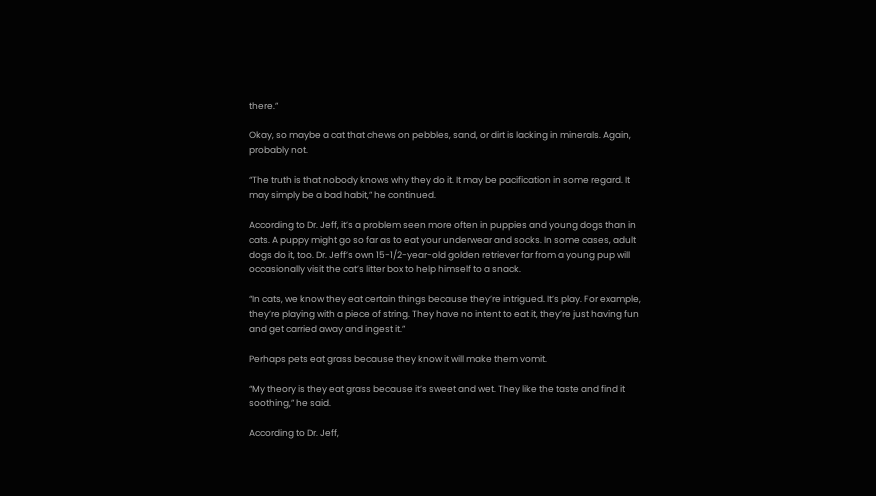there.”

Okay, so maybe a cat that chews on pebbles, sand, or dirt is lacking in minerals. Again, probably not.

“The truth is that nobody knows why they do it. It may be pacification in some regard. It may simply be a bad habit,” he continued.

According to Dr. Jeff, it’s a problem seen more often in puppies and young dogs than in cats. A puppy might go so far as to eat your underwear and socks. In some cases, adult dogs do it, too. Dr. Jeff’s own 15-1/2-year-old golden retriever far from a young pup will occasionally visit the cat’s litter box to help himself to a snack.

“In cats, we know they eat certain things because they’re intrigued. It’s play. For example, they’re playing with a piece of string. They have no intent to eat it, they’re just having fun and get carried away and ingest it.”

Perhaps pets eat grass because they know it will make them vomit.

“My theory is they eat grass because it’s sweet and wet. They like the taste and find it soothing,” he said.

According to Dr. Jeff,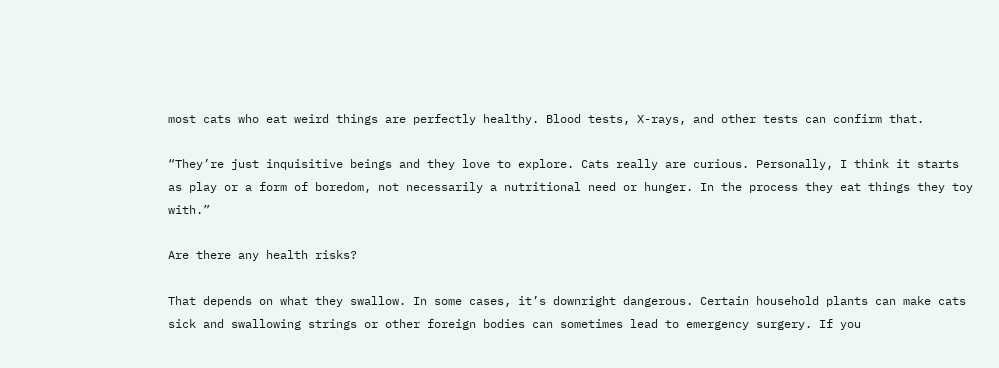most cats who eat weird things are perfectly healthy. Blood tests, X-rays, and other tests can confirm that.

“They’re just inquisitive beings and they love to explore. Cats really are curious. Personally, I think it starts as play or a form of boredom, not necessarily a nutritional need or hunger. In the process they eat things they toy with.”

Are there any health risks?

That depends on what they swallow. In some cases, it’s downright dangerous. Certain household plants can make cats sick and swallowing strings or other foreign bodies can sometimes lead to emergency surgery. If you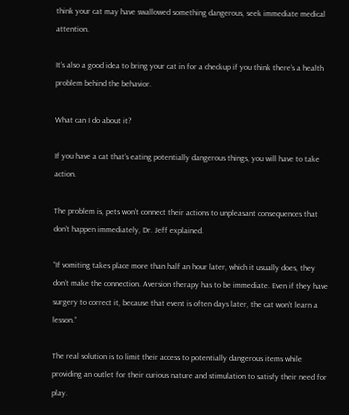think your cat may have swallowed something dangerous, seek immediate medical attention.

It’s also a good idea to bring your cat in for a checkup if you think there’s a health problem behind the behavior.

What can I do about it?

If you have a cat that’s eating potentially dangerous things, you will have to take action.

The problem is, pets won’t connect their actions to unpleasant consequences that don’t happen immediately, Dr. Jeff explained.

“If vomiting takes place more than half an hour later, which it usually does, they don’t make the connection. Aversion therapy has to be immediate. Even if they have surgery to correct it, because that event is often days later, the cat won’t learn a lesson.”

The real solution is to limit their access to potentially dangerous items while providing an outlet for their curious nature and stimulation to satisfy their need for play.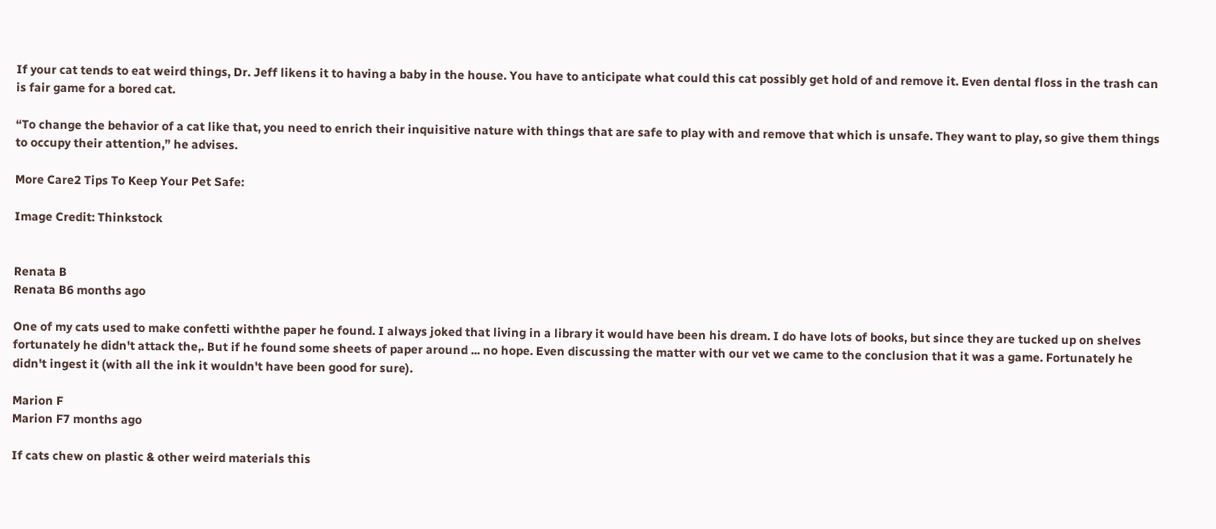If your cat tends to eat weird things, Dr. Jeff likens it to having a baby in the house. You have to anticipate what could this cat possibly get hold of and remove it. Even dental floss in the trash can is fair game for a bored cat.

“To change the behavior of a cat like that, you need to enrich their inquisitive nature with things that are safe to play with and remove that which is unsafe. They want to play, so give them things to occupy their attention,” he advises.

More Care2 Tips To Keep Your Pet Safe:

Image Credit: Thinkstock


Renata B
Renata B6 months ago

One of my cats used to make confetti withthe paper he found. I always joked that living in a library it would have been his dream. I do have lots of books, but since they are tucked up on shelves fortunately he didn't attack the,. But if he found some sheets of paper around ... no hope. Even discussing the matter with our vet we came to the conclusion that it was a game. Fortunately he didn't ingest it (with all the ink it wouldn't have been good for sure).

Marion F
Marion F7 months ago

If cats chew on plastic & other weird materials this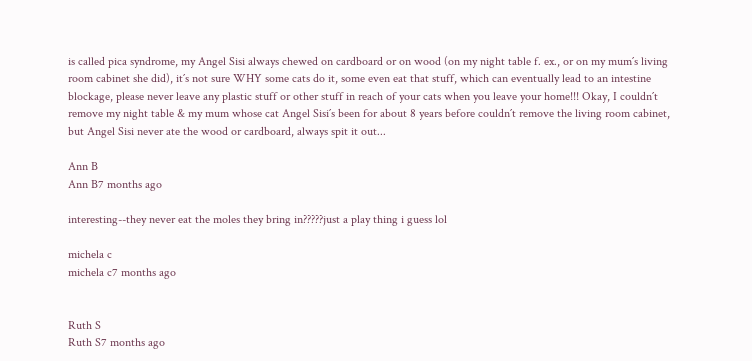is called pica syndrome, my Angel Sisi always chewed on cardboard or on wood (on my night table f. ex., or on my mum´s living room cabinet she did), it´s not sure WHY some cats do it, some even eat that stuff, which can eventually lead to an intestine blockage, please never leave any plastic stuff or other stuff in reach of your cats when you leave your home!!! Okay, I couldn´t remove my night table & my mum whose cat Angel Sisi´s been for about 8 years before couldn´t remove the living room cabinet, but Angel Sisi never ate the wood or cardboard, always spit it out...

Ann B
Ann B7 months ago

interesting--they never eat the moles they bring in?????just a play thing i guess lol

michela c
michela c7 months ago


Ruth S
Ruth S7 months ago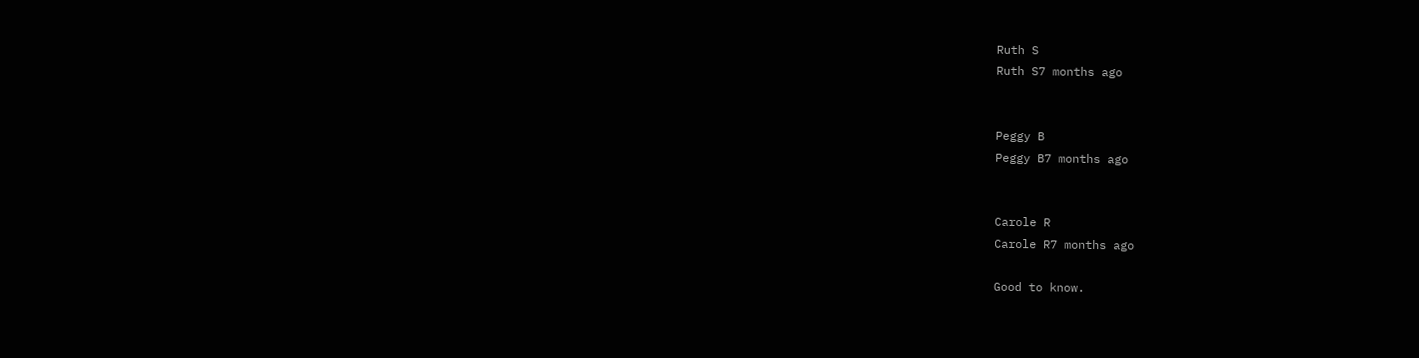Ruth S
Ruth S7 months ago


Peggy B
Peggy B7 months ago


Carole R
Carole R7 months ago

Good to know.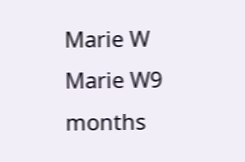Marie W
Marie W9 months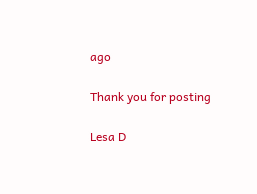ago

Thank you for posting

Lesa D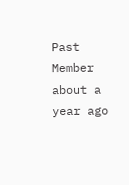Past Member about a year ago